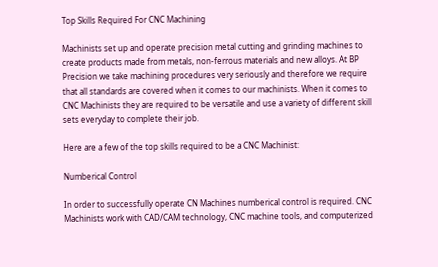Top Skills Required For CNC Machining

Machinists set up and operate precision metal cutting and grinding machines to create products made from metals, non-ferrous materials and new alloys. At BP Precision we take machining procedures very seriously and therefore we require that all standards are covered when it comes to our machinists. When it comes to CNC Machinists they are required to be versatile and use a variety of different skill sets everyday to complete their job.

Here are a few of the top skills required to be a CNC Machinist:

Numberical Control

In order to successfully operate CN Machines numberical control is required. CNC Machinists work with CAD/CAM technology, CNC machine tools, and computerized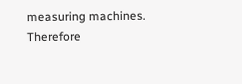measuring machines. Therefore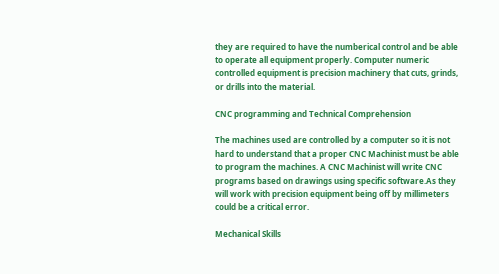they are required to have the numberical control and be able to operate all equipment properly. Computer numeric controlled equipment is precision machinery that cuts, grinds, or drills into the material.

CNC programming and Technical Comprehension

The machines used are controlled by a computer so it is not hard to understand that a proper CNC Machinist must be able to program the machines. A CNC Machinist will write CNC programs based on drawings using specific software.As they will work with precision equipment being off by millimeters could be a critical error.

Mechanical Skills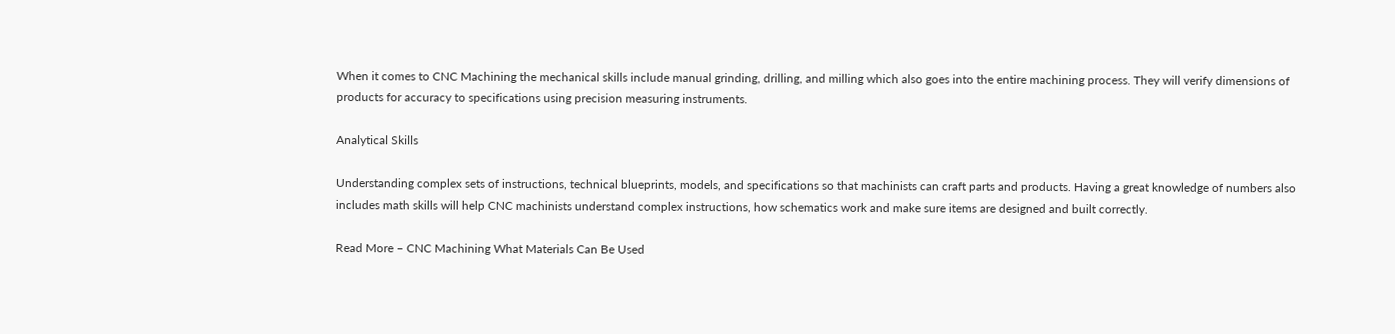When it comes to CNC Machining the mechanical skills include manual grinding, drilling, and milling which also goes into the entire machining process. They will verify dimensions of products for accuracy to specifications using precision measuring instruments.

Analytical Skills

Understanding complex sets of instructions, technical blueprints, models, and specifications so that machinists can craft parts and products. Having a great knowledge of numbers also includes math skills will help CNC machinists understand complex instructions, how schematics work and make sure items are designed and built correctly.

Read More – CNC Machining What Materials Can Be Used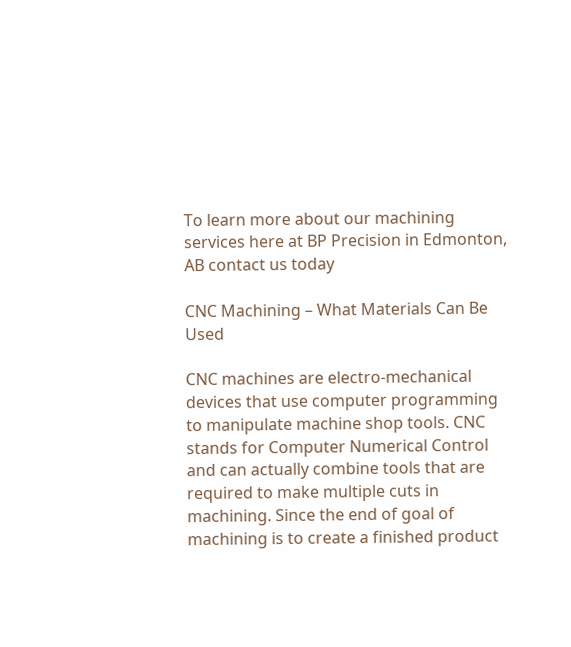To learn more about our machining services here at BP Precision in Edmonton, AB contact us today

CNC Machining – What Materials Can Be Used

CNC machines are electro-mechanical devices that use computer programming to manipulate machine shop tools. CNC stands for Computer Numerical Control and can actually combine tools that are required to make multiple cuts in machining. Since the end of goal of machining is to create a finished product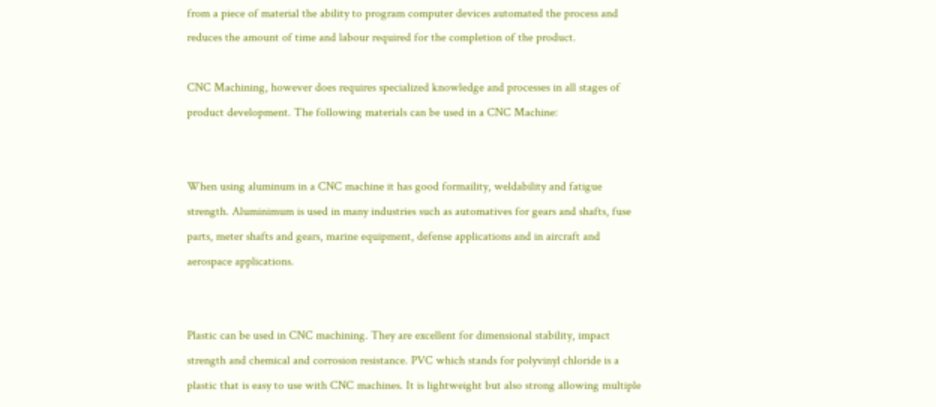from a piece of material the ability to program computer devices automated the process and reduces the amount of time and labour required for the completion of the product.

CNC Machining, however does requires specialized knowledge and processes in all stages of product development. The following materials can be used in a CNC Machine:


When using aluminum in a CNC machine it has good formaility, weldability and fatigue strength. Aluminimum is used in many industries such as automatives for gears and shafts, fuse parts, meter shafts and gears, marine equipment, defense applications and in aircraft and aerospace applications.


Plastic can be used in CNC machining. They are excellent for dimensional stability, impact strength and chemical and corrosion resistance. PVC which stands for polyvinyl chloride is a plastic that is easy to use with CNC machines. It is lightweight but also strong allowing multiple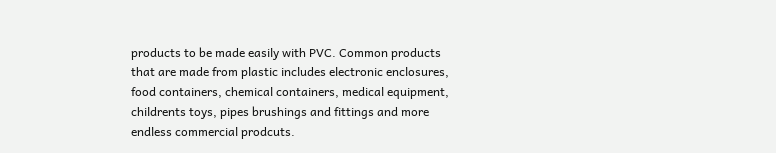products to be made easily with PVC. Common products that are made from plastic includes electronic enclosures, food containers, chemical containers, medical equipment, childrents toys, pipes brushings and fittings and more endless commercial prodcuts.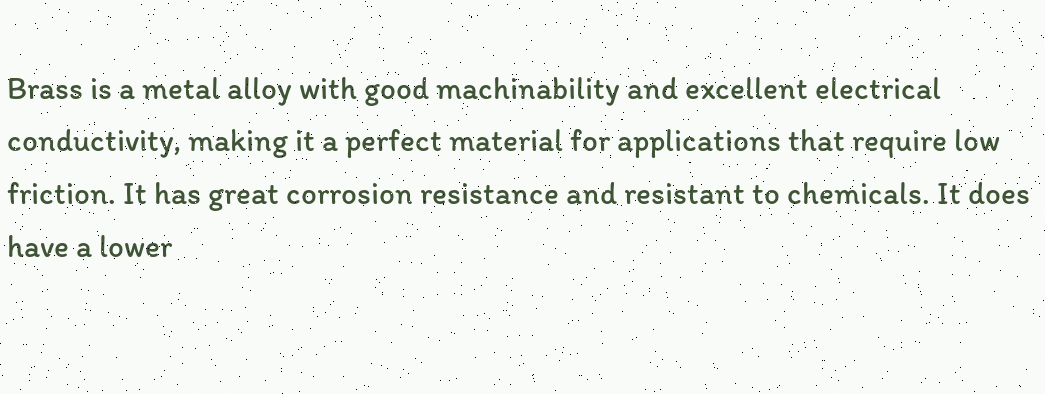Brass is a metal alloy with good machinability and excellent electrical conductivity, making it a perfect material for applications that require low friction. It has great corrosion resistance and resistant to chemicals. It does have a lower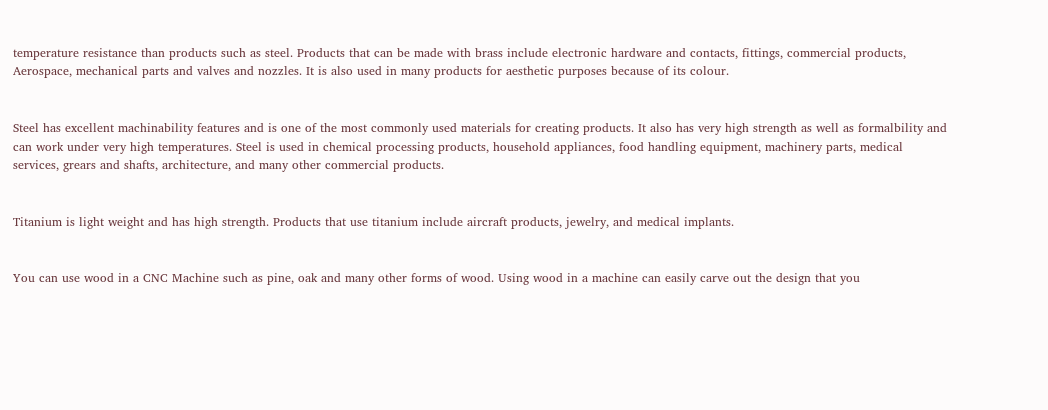temperature resistance than products such as steel. Products that can be made with brass include electronic hardware and contacts, fittings, commercial products, Aerospace, mechanical parts and valves and nozzles. It is also used in many products for aesthetic purposes because of its colour.


Steel has excellent machinability features and is one of the most commonly used materials for creating products. It also has very high strength as well as formalbility and can work under very high temperatures. Steel is used in chemical processing products, household appliances, food handling equipment, machinery parts, medical services, grears and shafts, architecture, and many other commercial products.


Titanium is light weight and has high strength. Products that use titanium include aircraft products, jewelry, and medical implants.


You can use wood in a CNC Machine such as pine, oak and many other forms of wood. Using wood in a machine can easily carve out the design that you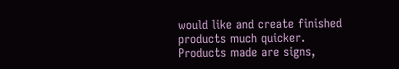would like and create finished products much quicker. Products made are signs,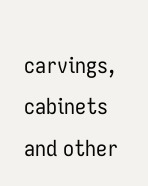carvings, cabinets and other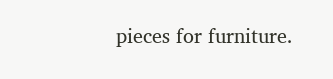pieces for furniture.